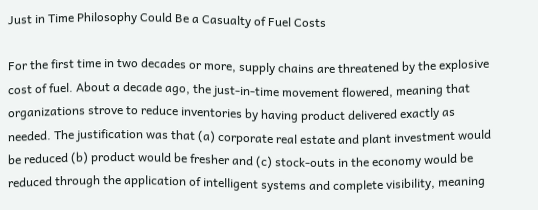Just in Time Philosophy Could Be a Casualty of Fuel Costs

For the first time in two decades or more, supply chains are threatened by the explosive cost of fuel. About a decade ago, the just-in-time movement flowered, meaning that organizations strove to reduce inventories by having product delivered exactly as needed. The justification was that (a) corporate real estate and plant investment would be reduced (b) product would be fresher and (c) stock-outs in the economy would be reduced through the application of intelligent systems and complete visibility, meaning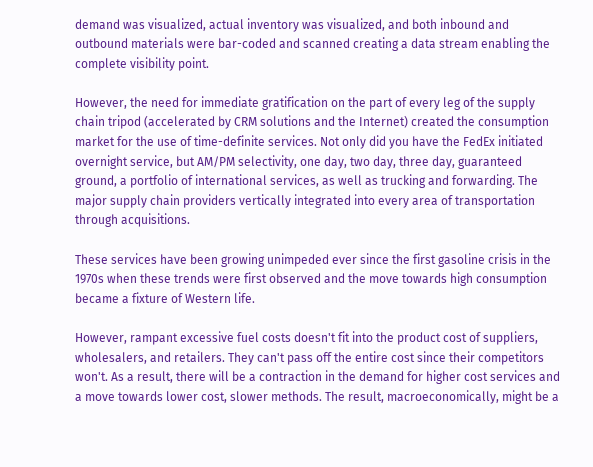demand was visualized, actual inventory was visualized, and both inbound and outbound materials were bar-coded and scanned creating a data stream enabling the complete visibility point.

However, the need for immediate gratification on the part of every leg of the supply chain tripod (accelerated by CRM solutions and the Internet) created the consumption market for the use of time-definite services. Not only did you have the FedEx initiated overnight service, but AM/PM selectivity, one day, two day, three day, guaranteed ground, a portfolio of international services, as well as trucking and forwarding. The major supply chain providers vertically integrated into every area of transportation through acquisitions.

These services have been growing unimpeded ever since the first gasoline crisis in the 1970s when these trends were first observed and the move towards high consumption became a fixture of Western life.

However, rampant excessive fuel costs doesn't fit into the product cost of suppliers, wholesalers, and retailers. They can't pass off the entire cost since their competitors won't. As a result, there will be a contraction in the demand for higher cost services and a move towards lower cost, slower methods. The result, macroeconomically, might be a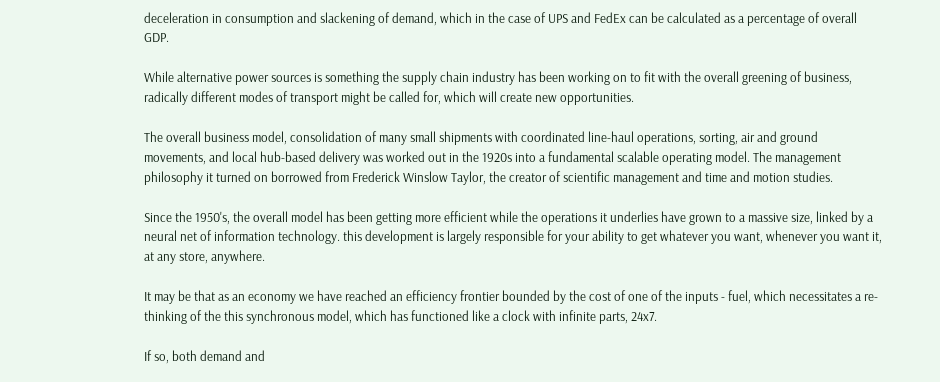deceleration in consumption and slackening of demand, which in the case of UPS and FedEx can be calculated as a percentage of overall GDP.

While alternative power sources is something the supply chain industry has been working on to fit with the overall greening of business, radically different modes of transport might be called for, which will create new opportunities.

The overall business model, consolidation of many small shipments with coordinated line-haul operations, sorting, air and ground movements, and local hub-based delivery was worked out in the 1920s into a fundamental scalable operating model. The management philosophy it turned on borrowed from Frederick Winslow Taylor, the creator of scientific management and time and motion studies.

Since the 1950's, the overall model has been getting more efficient while the operations it underlies have grown to a massive size, linked by a neural net of information technology. this development is largely responsible for your ability to get whatever you want, whenever you want it, at any store, anywhere.

It may be that as an economy we have reached an efficiency frontier bounded by the cost of one of the inputs - fuel, which necessitates a re-thinking of the this synchronous model, which has functioned like a clock with infinite parts, 24x7.

If so, both demand and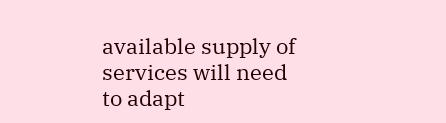available supply of services will need to adapt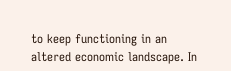to keep functioning in an altered economic landscape. In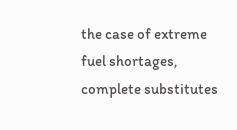the case of extreme fuel shortages, complete substitutes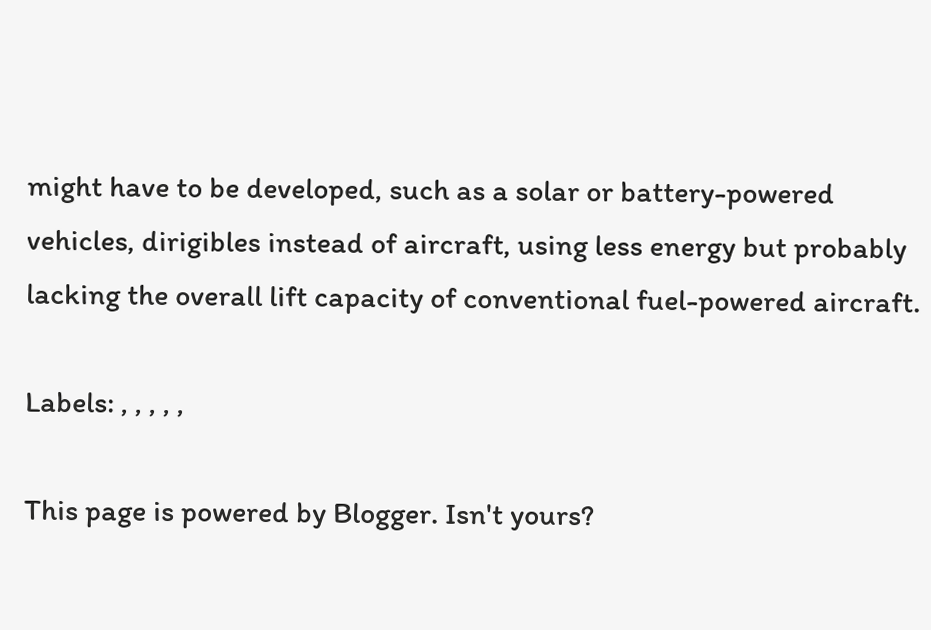might have to be developed, such as a solar or battery-powered vehicles, dirigibles instead of aircraft, using less energy but probably lacking the overall lift capacity of conventional fuel-powered aircraft.

Labels: , , , , ,

This page is powered by Blogger. Isn't yours?